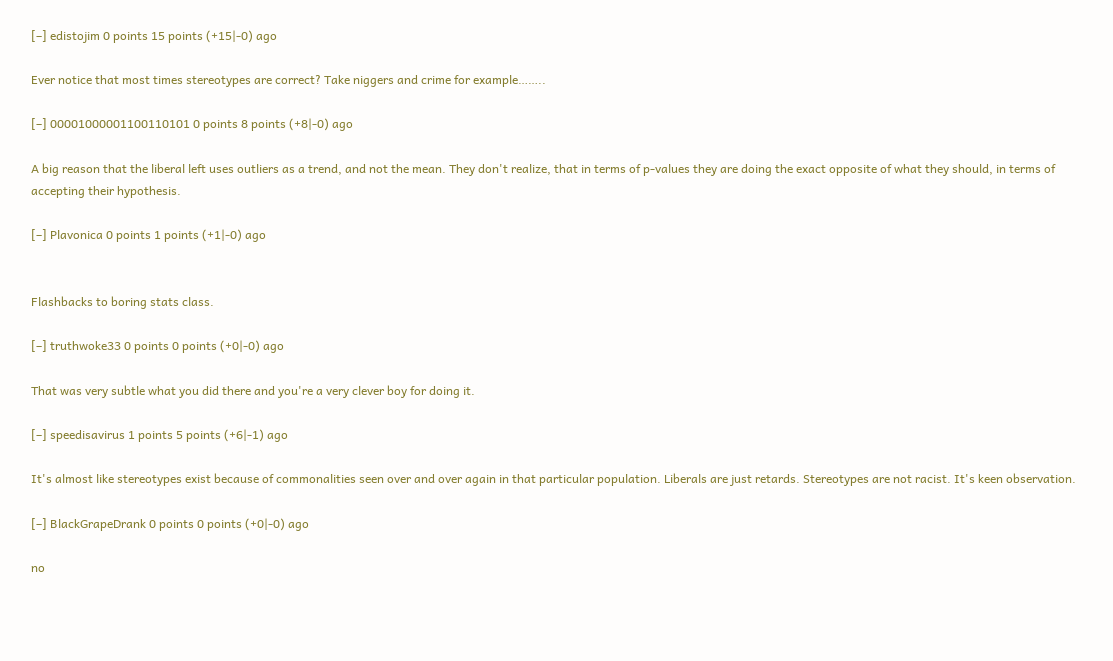[–] edistojim 0 points 15 points (+15|-0) ago

Ever notice that most times stereotypes are correct? Take niggers and crime for example……..

[–] 00001000001100110101 0 points 8 points (+8|-0) ago

A big reason that the liberal left uses outliers as a trend, and not the mean. They don't realize, that in terms of p-values they are doing the exact opposite of what they should, in terms of accepting their hypothesis.

[–] Plavonica 0 points 1 points (+1|-0) ago


Flashbacks to boring stats class.

[–] truthwoke33 0 points 0 points (+0|-0) ago

That was very subtle what you did there and you're a very clever boy for doing it.

[–] speedisavirus 1 points 5 points (+6|-1) ago

It's almost like stereotypes exist because of commonalities seen over and over again in that particular population. Liberals are just retards. Stereotypes are not racist. It's keen observation.

[–] BlackGrapeDrank 0 points 0 points (+0|-0) ago

no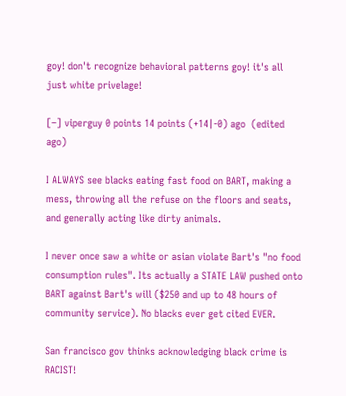goy! don't recognize behavioral patterns goy! it's all just white privelage!

[–] viperguy 0 points 14 points (+14|-0) ago  (edited ago)

I ALWAYS see blacks eating fast food on BART, making a mess, throwing all the refuse on the floors and seats, and generally acting like dirty animals.

I never once saw a white or asian violate Bart's "no food consumption rules". Its actually a STATE LAW pushed onto BART against Bart's will ($250 and up to 48 hours of community service). No blacks ever get cited EVER.

San francisco gov thinks acknowledging black crime is RACIST!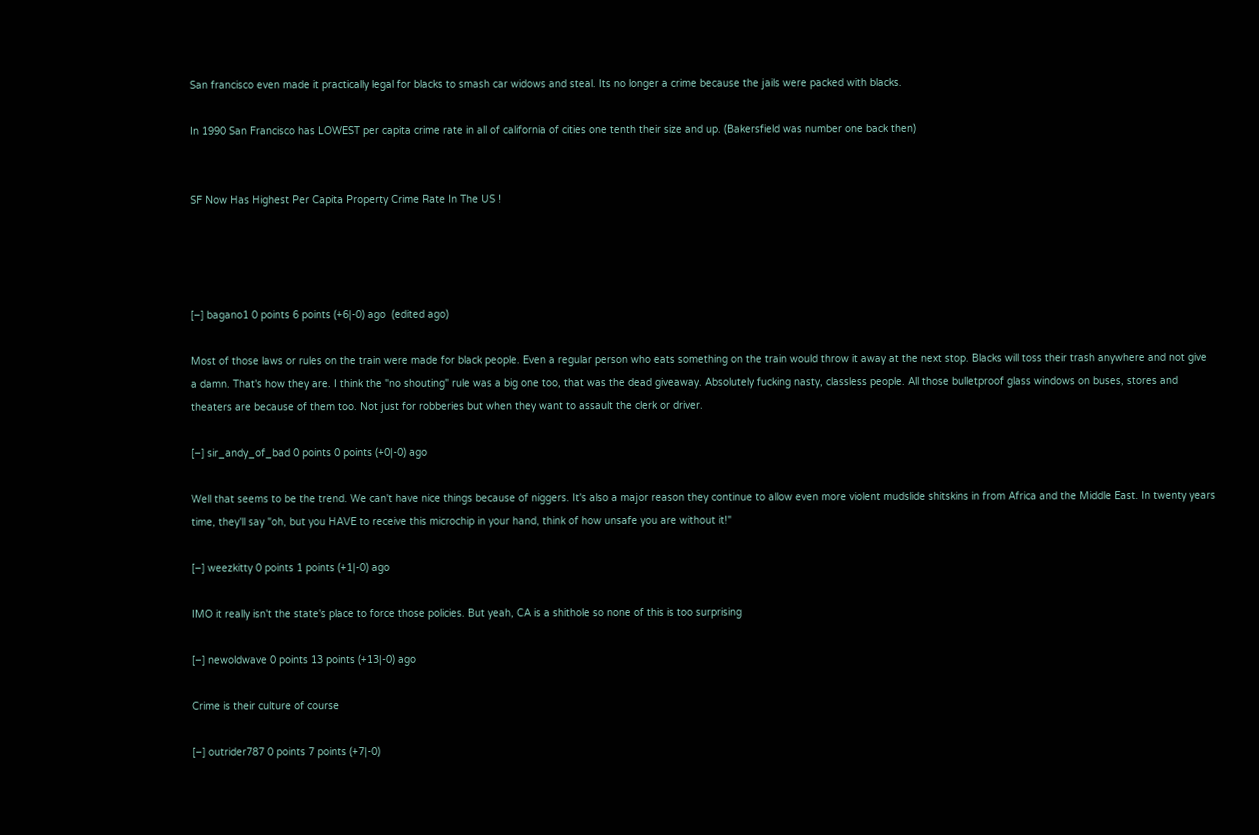San francisco even made it practically legal for blacks to smash car widows and steal. Its no longer a crime because the jails were packed with blacks.

In 1990 San Francisco has LOWEST per capita crime rate in all of california of cities one tenth their size and up. (Bakersfield was number one back then)


SF Now Has Highest Per Capita Property Crime Rate In The US !




[–] bagano1 0 points 6 points (+6|-0) ago  (edited ago)

Most of those laws or rules on the train were made for black people. Even a regular person who eats something on the train would throw it away at the next stop. Blacks will toss their trash anywhere and not give a damn. That's how they are. I think the "no shouting" rule was a big one too, that was the dead giveaway. Absolutely fucking nasty, classless people. All those bulletproof glass windows on buses, stores and theaters are because of them too. Not just for robberies but when they want to assault the clerk or driver.

[–] sir_andy_of_bad 0 points 0 points (+0|-0) ago

Well that seems to be the trend. We can't have nice things because of niggers. It's also a major reason they continue to allow even more violent mudslide shitskins in from Africa and the Middle East. In twenty years time, they'll say "oh, but you HAVE to receive this microchip in your hand, think of how unsafe you are without it!"

[–] weezkitty 0 points 1 points (+1|-0) ago

IMO it really isn't the state's place to force those policies. But yeah, CA is a shithole so none of this is too surprising

[–] newoldwave 0 points 13 points (+13|-0) ago

Crime is their culture of course

[–] outrider787 0 points 7 points (+7|-0)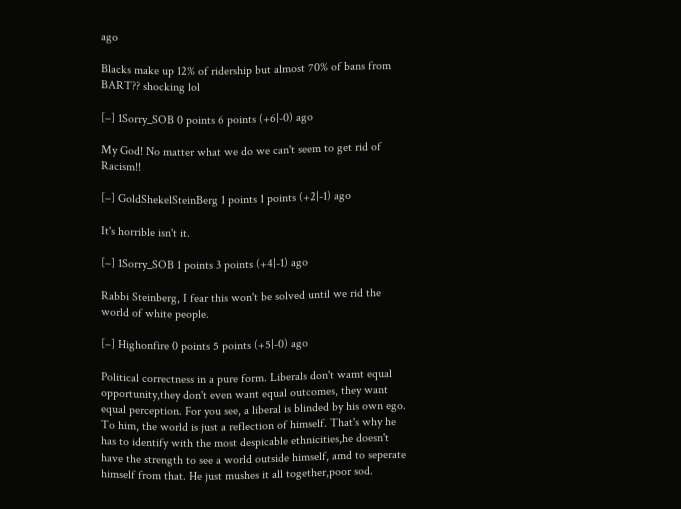ago

Blacks make up 12% of ridership but almost 70% of bans from BART?? shocking lol

[–] 1Sorry_SOB 0 points 6 points (+6|-0) ago

My God! No matter what we do we can't seem to get rid of Racism!!

[–] GoldShekelSteinBerg 1 points 1 points (+2|-1) ago

It's horrible isn't it.

[–] 1Sorry_SOB 1 points 3 points (+4|-1) ago

Rabbi Steinberg, I fear this won't be solved until we rid the world of white people.

[–] Highonfire 0 points 5 points (+5|-0) ago

Political correctness in a pure form. Liberals don't wamt equal opportunity,they don't even want equal outcomes, they want equal perception. For you see, a liberal is blinded by his own ego. To him, the world is just a reflection of himself. That's why he has to identify with the most despicable ethnicities,he doesn't have the strength to see a world outside himself, amd to seperate himself from that. He just mushes it all together,poor sod.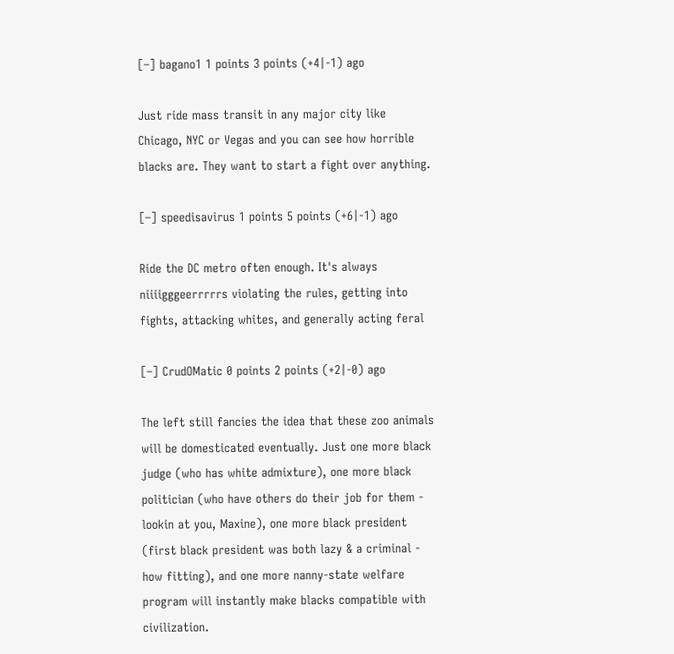[–] bagano1 1 points 3 points (+4|-1) ago

Just ride mass transit in any major city like Chicago, NYC or Vegas and you can see how horrible blacks are. They want to start a fight over anything.

[–] speedisavirus 1 points 5 points (+6|-1) ago

Ride the DC metro often enough. It's always niiiigggeerrrrrs violating the rules, getting into fights, attacking whites, and generally acting feral

[–] CrudOMatic 0 points 2 points (+2|-0) ago

The left still fancies the idea that these zoo animals will be domesticated eventually. Just one more black judge (who has white admixture), one more black politician (who have others do their job for them - lookin at you, Maxine), one more black president (first black president was both lazy & a criminal - how fitting), and one more nanny-state welfare program will instantly make blacks compatible with civilization.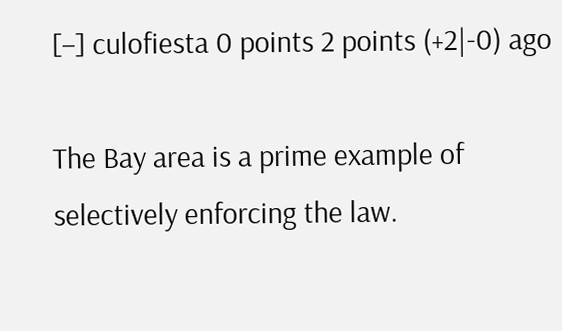[–] culofiesta 0 points 2 points (+2|-0) ago

The Bay area is a prime example of selectively enforcing the law.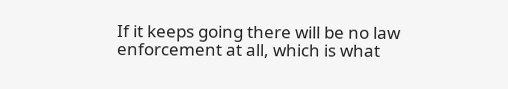If it keeps going there will be no law enforcement at all, which is what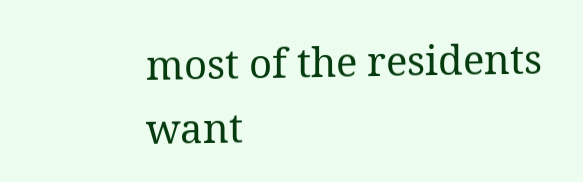most of the residents want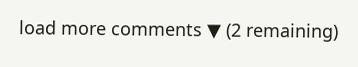load more comments ▼ (2 remaining)